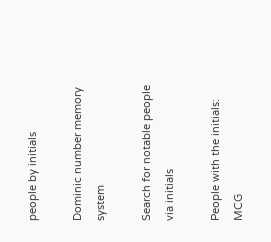people by initials

Dominic number memory system

Search for notable people via initials

People with the initials: MCG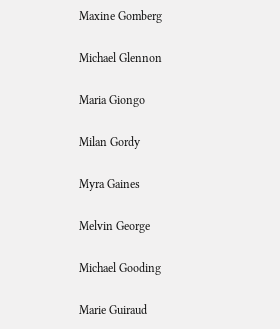Maxine Gomberg

Michael Glennon

Maria Giongo

Milan Gordy

Myra Gaines

Melvin George

Michael Gooding

Marie Guiraud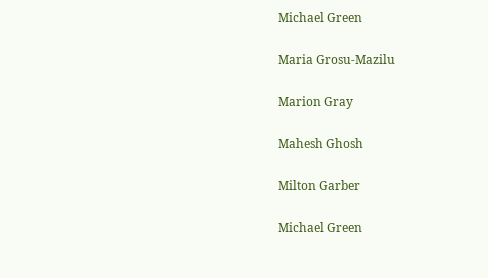Michael Green

Maria Grosu-Mazilu

Marion Gray

Mahesh Ghosh

Milton Garber

Michael Green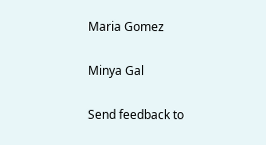Maria Gomez

Minya Gal

Send feedback to